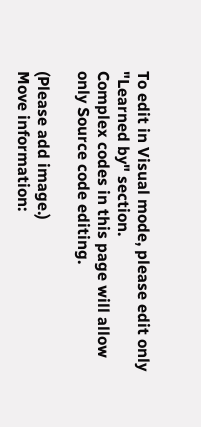To edit in Visual mode, please edit only "Learned by" section.
Complex codes in this page will allow only Source code editing.

(Please add image.)
Move information: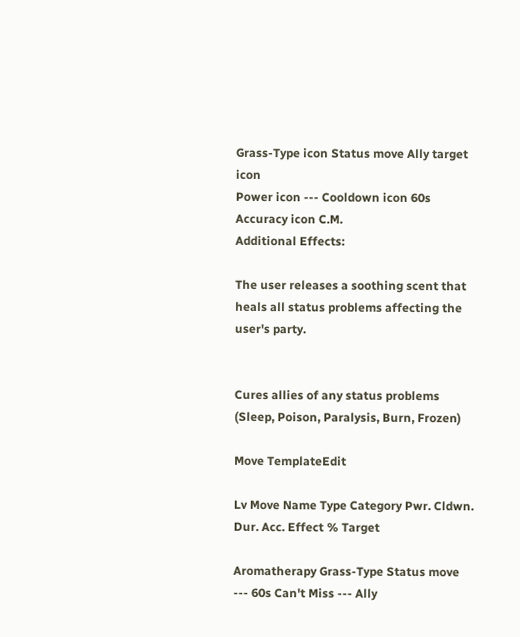Grass-Type icon Status move Ally target icon
Power icon --- Cooldown icon 60s Accuracy icon C.M.
Additional Effects:

The user releases a soothing scent that heals all status problems affecting the user's party.


Cures allies of any status problems (Sleep, Poison, Paralysis, Burn, Frozen)

Move TemplateEdit

Lv Move Name Type Category Pwr. Cldwn. Dur. Acc. Effect % Target

Aromatherapy Grass-Type Status move --- 60s Can't Miss --- Ally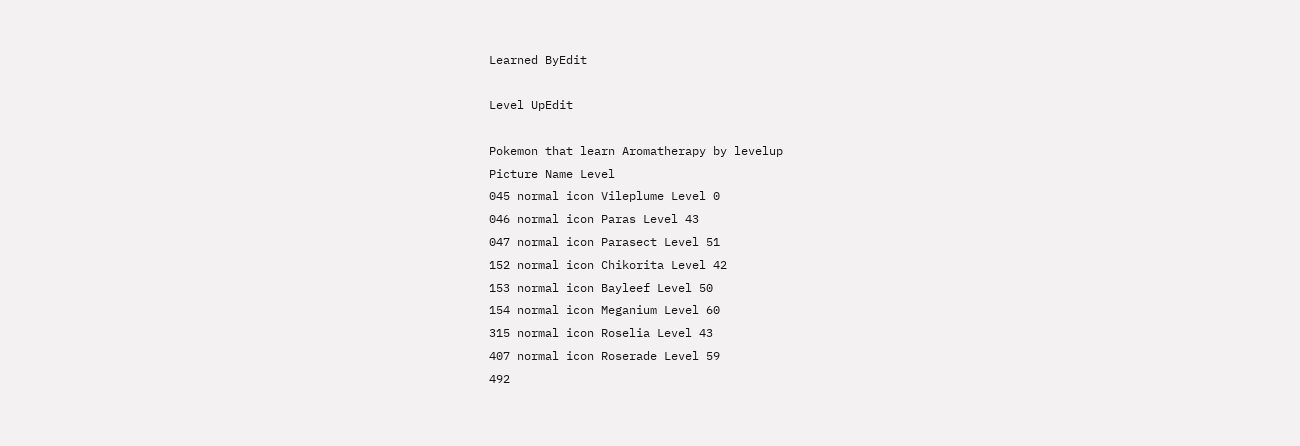Learned ByEdit

Level UpEdit

Pokemon that learn Aromatherapy by levelup
Picture Name Level
045 normal icon Vileplume Level 0
046 normal icon Paras Level 43
047 normal icon Parasect Level 51
152 normal icon Chikorita Level 42
153 normal icon Bayleef Level 50
154 normal icon Meganium Level 60
315 normal icon Roselia Level 43
407 normal icon Roserade Level 59
492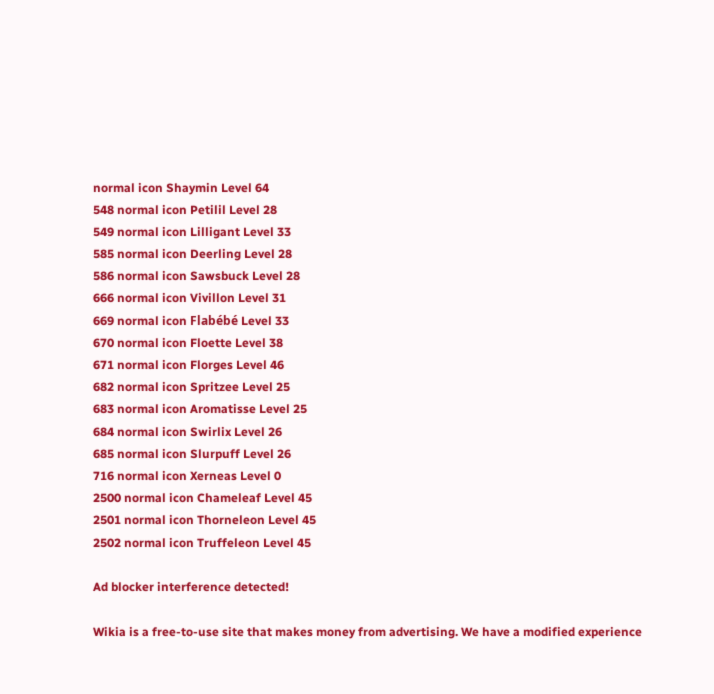normal icon Shaymin Level 64
548 normal icon Petilil Level 28
549 normal icon Lilligant Level 33
585 normal icon Deerling Level 28
586 normal icon Sawsbuck Level 28
666 normal icon Vivillon Level 31
669 normal icon Flabébé Level 33
670 normal icon Floette Level 38
671 normal icon Florges Level 46
682 normal icon Spritzee Level 25
683 normal icon Aromatisse Level 25
684 normal icon Swirlix Level 26
685 normal icon Slurpuff Level 26
716 normal icon Xerneas Level 0
2500 normal icon Chameleaf Level 45
2501 normal icon Thorneleon Level 45
2502 normal icon Truffeleon Level 45

Ad blocker interference detected!

Wikia is a free-to-use site that makes money from advertising. We have a modified experience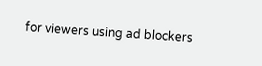for viewers using ad blockers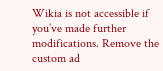Wikia is not accessible if you’ve made further modifications. Remove the custom ad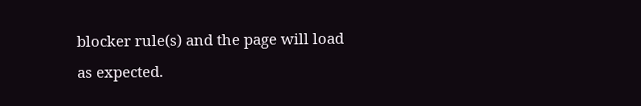blocker rule(s) and the page will load as expected.